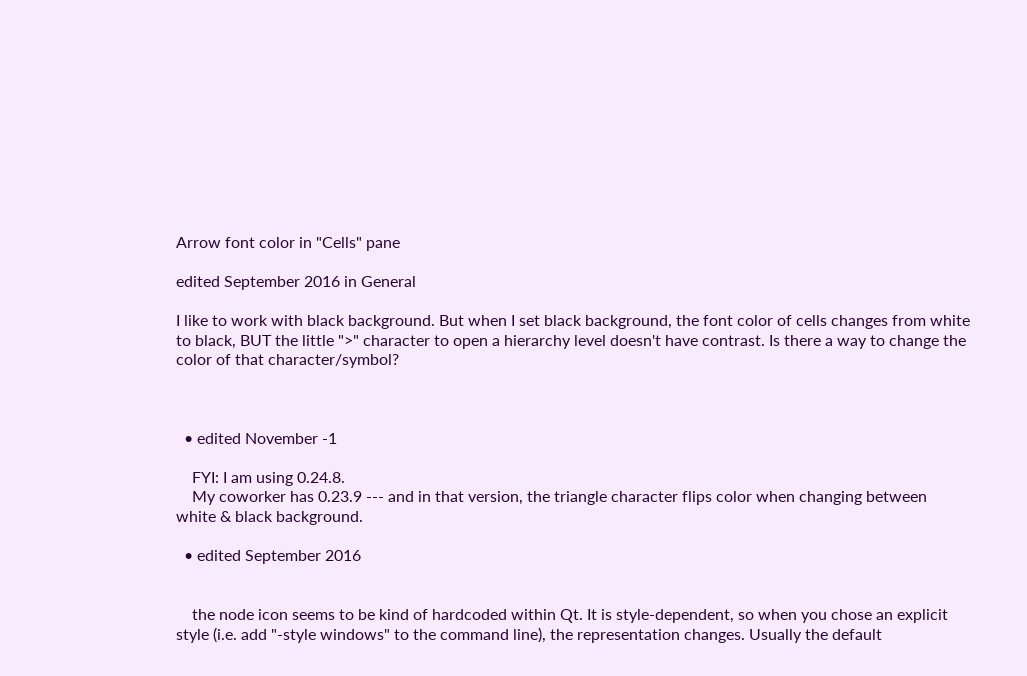Arrow font color in "Cells" pane

edited September 2016 in General

I like to work with black background. But when I set black background, the font color of cells changes from white to black, BUT the little ">" character to open a hierarchy level doesn't have contrast. Is there a way to change the color of that character/symbol?



  • edited November -1

    FYI: I am using 0.24.8.
    My coworker has 0.23.9 --- and in that version, the triangle character flips color when changing between white & black background.

  • edited September 2016


    the node icon seems to be kind of hardcoded within Qt. It is style-dependent, so when you chose an explicit style (i.e. add "-style windows" to the command line), the representation changes. Usually the default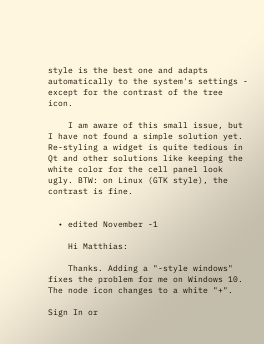style is the best one and adapts automatically to the system's settings - except for the contrast of the tree icon.

    I am aware of this small issue, but I have not found a simple solution yet. Re-styling a widget is quite tedious in Qt and other solutions like keeping the white color for the cell panel look ugly. BTW: on Linux (GTK style), the contrast is fine.


  • edited November -1

    Hi Matthias:

    Thanks. Adding a "-style windows" fixes the problem for me on Windows 10. The node icon changes to a white "+".

Sign In or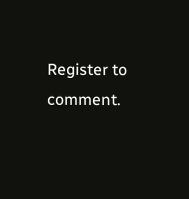Register to comment.